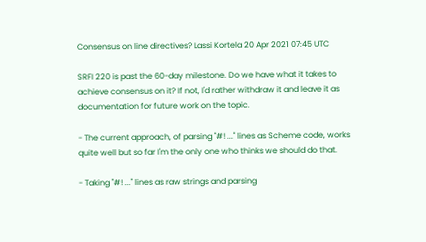Consensus on line directives? Lassi Kortela 20 Apr 2021 07:45 UTC

SRFI 220 is past the 60-day milestone. Do we have what it takes to
achieve consensus on it? If not, I'd rather withdraw it and leave it as
documentation for future work on the topic.

- The current approach, of parsing "#! ..." lines as Scheme code, works
quite well but so far I'm the only one who thinks we should do that.

- Taking "#! ..." lines as raw strings and parsing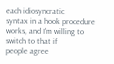each idiosyncratic
syntax in a hook procedure works, and I'm willing to switch to that if
people agree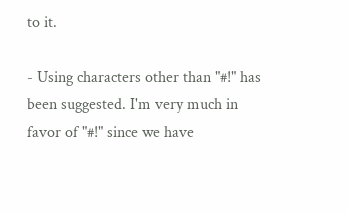to it.

- Using characters other than "#!" has been suggested. I'm very much in
favor of "#!" since we have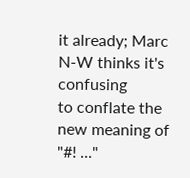it already; Marc N-W thinks it's confusing
to conflate the new meaning of "#! ..."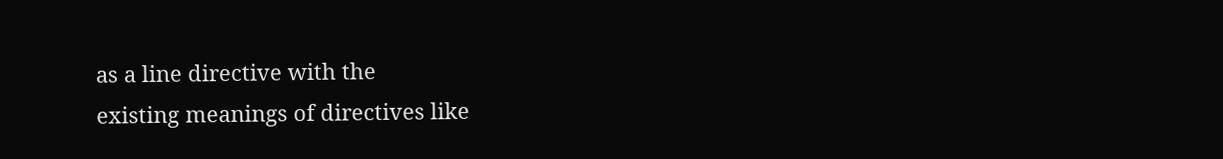as a line directive with the
existing meanings of directives like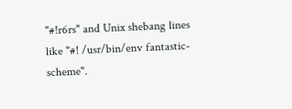"#!r6rs" and Unix shebang lines
like "#! /usr/bin/env fantastic-scheme".